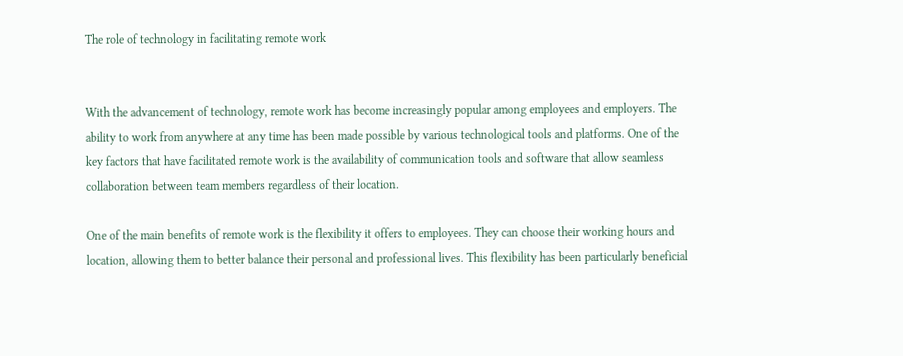The role of technology in facilitating remote work


With the advancement of technology, remote work has become increasingly popular among employees and employers. The ability to work from anywhere at any time has been made possible by various technological tools and platforms. One of the key factors that have facilitated remote work is the availability of communication tools and software that allow seamless collaboration between team members regardless of their location.

One of the main benefits of remote work is the flexibility it offers to employees. They can choose their working hours and location, allowing them to better balance their personal and professional lives. This flexibility has been particularly beneficial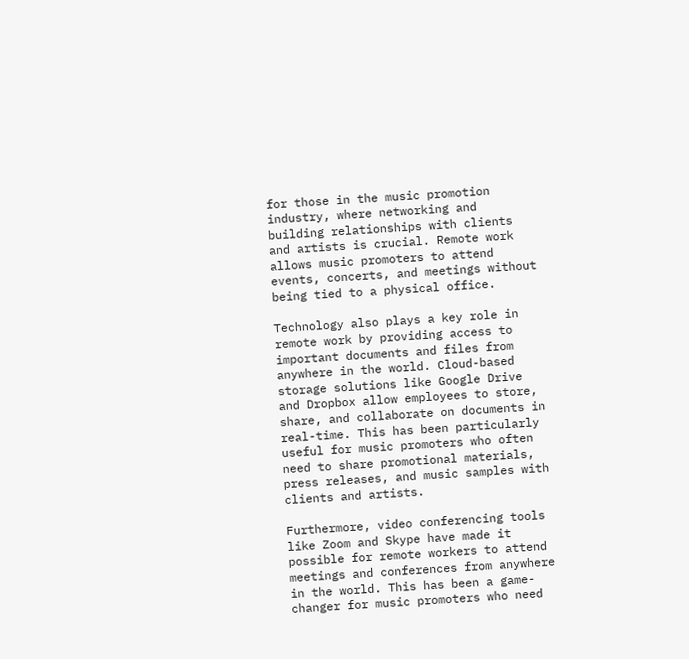for those in the music promotion industry, where networking and building relationships with clients and artists is crucial. Remote work allows music promoters to attend events, concerts, and meetings without being tied to a physical office.

Technology also plays a key role in remote work by providing access to important documents and files from anywhere in the world. Cloud-based storage solutions like Google Drive and Dropbox allow employees to store, share, and collaborate on documents in real-time. This has been particularly useful for music promoters who often need to share promotional materials, press releases, and music samples with clients and artists.

Furthermore, video conferencing tools like Zoom and Skype have made it possible for remote workers to attend meetings and conferences from anywhere in the world. This has been a game-changer for music promoters who need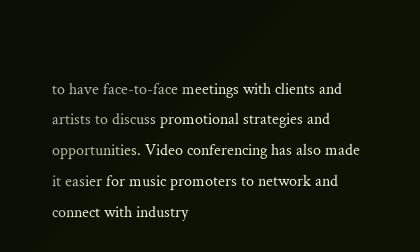to have face-to-face meetings with clients and artists to discuss promotional strategies and opportunities. Video conferencing has also made it easier for music promoters to network and connect with industry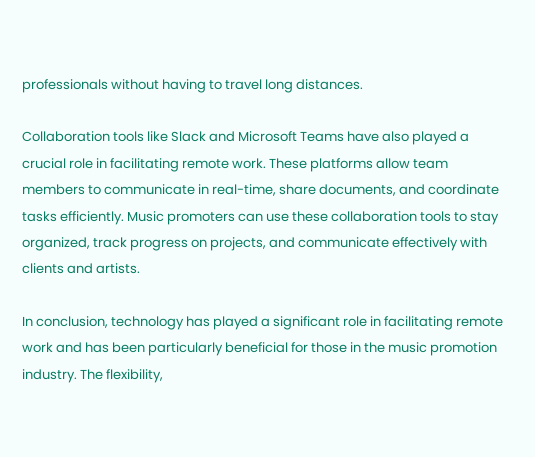professionals without having to travel long distances.

Collaboration tools like Slack and Microsoft Teams have also played a crucial role in facilitating remote work. These platforms allow team members to communicate in real-time, share documents, and coordinate tasks efficiently. Music promoters can use these collaboration tools to stay organized, track progress on projects, and communicate effectively with clients and artists.

In conclusion, technology has played a significant role in facilitating remote work and has been particularly beneficial for those in the music promotion industry. The flexibility,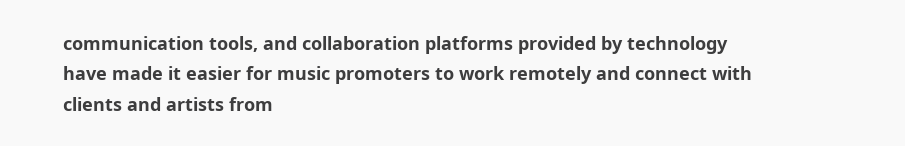communication tools, and collaboration platforms provided by technology have made it easier for music promoters to work remotely and connect with clients and artists from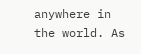anywhere in the world. As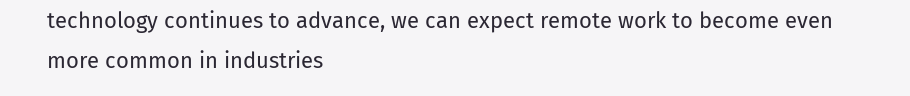technology continues to advance, we can expect remote work to become even more common in industries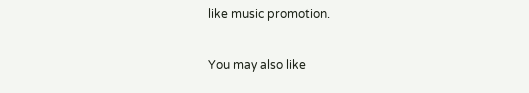like music promotion.

You may also like